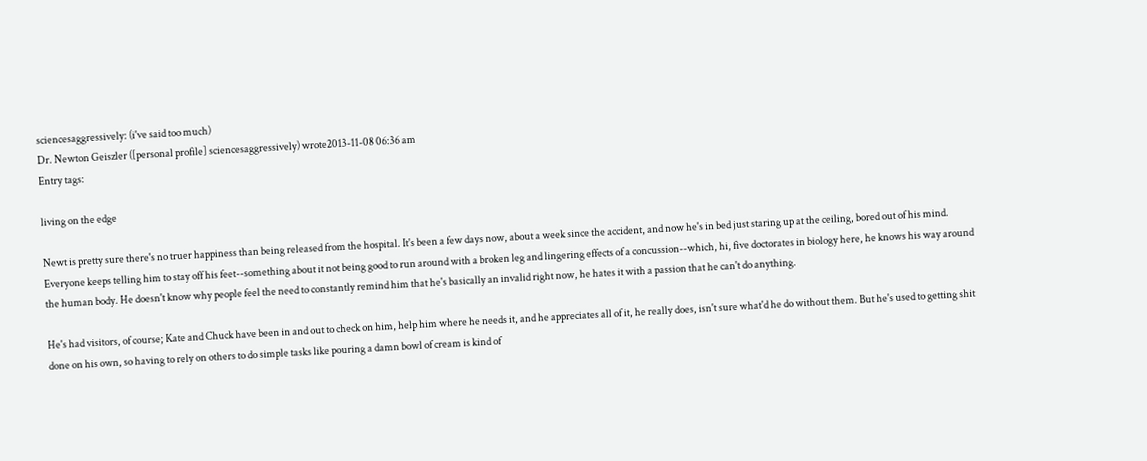sciencesaggressively: (i've said too much)
Dr. Newton Geiszler ([personal profile] sciencesaggressively) wrote2013-11-08 06:36 am
Entry tags:

living on the edge

Newt is pretty sure there's no truer happiness than being released from the hospital. It's been a few days now, about a week since the accident, and now he's in bed just staring up at the ceiling, bored out of his mind. Everyone keeps telling him to stay off his feet--something about it not being good to run around with a broken leg and lingering effects of a concussion--which, hi, five doctorates in biology here, he knows his way around the human body. He doesn't know why people feel the need to constantly remind him that he's basically an invalid right now, he hates it with a passion that he can't do anything.

He's had visitors, of course; Kate and Chuck have been in and out to check on him, help him where he needs it, and he appreciates all of it, he really does, isn't sure what'd he do without them. But he's used to getting shit done on his own, so having to rely on others to do simple tasks like pouring a damn bowl of cream is kind of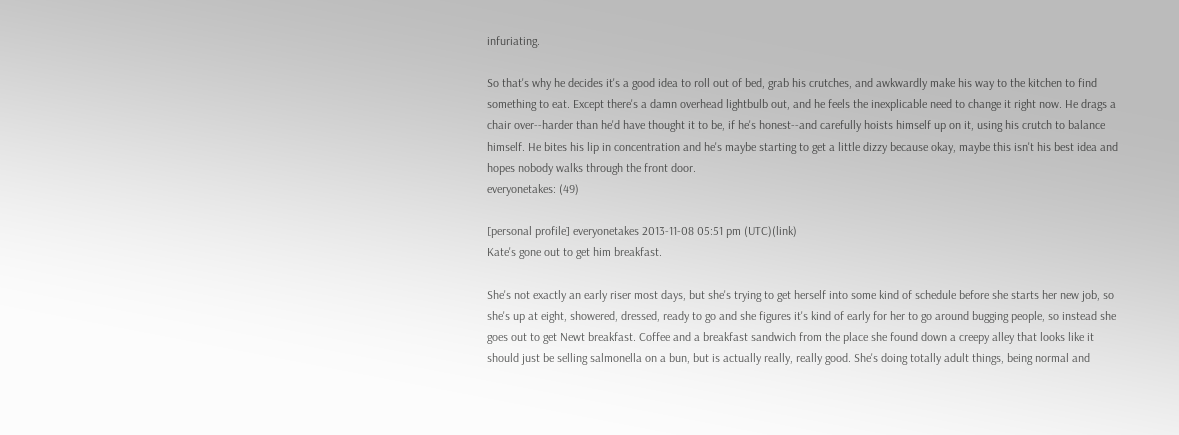infuriating.

So that's why he decides it's a good idea to roll out of bed, grab his crutches, and awkwardly make his way to the kitchen to find something to eat. Except there's a damn overhead lightbulb out, and he feels the inexplicable need to change it right now. He drags a chair over--harder than he'd have thought it to be, if he's honest--and carefully hoists himself up on it, using his crutch to balance himself. He bites his lip in concentration and he's maybe starting to get a little dizzy because okay, maybe this isn't his best idea and hopes nobody walks through the front door.
everyonetakes: (49)

[personal profile] everyonetakes 2013-11-08 05:51 pm (UTC)(link)
Kate's gone out to get him breakfast.

She's not exactly an early riser most days, but she's trying to get herself into some kind of schedule before she starts her new job, so she's up at eight, showered, dressed, ready to go and she figures it's kind of early for her to go around bugging people, so instead she goes out to get Newt breakfast. Coffee and a breakfast sandwich from the place she found down a creepy alley that looks like it should just be selling salmonella on a bun, but is actually really, really good. She's doing totally adult things, being normal and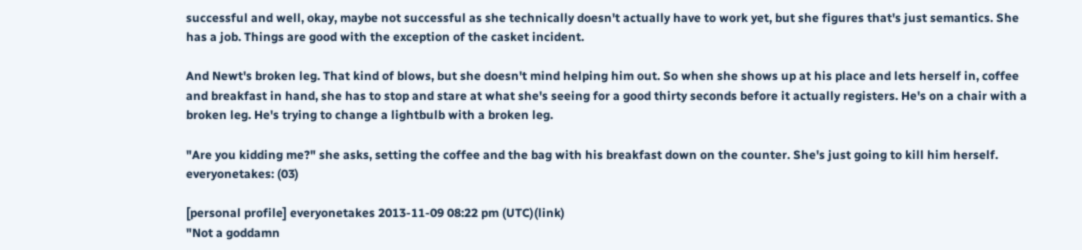successful and well, okay, maybe not successful as she technically doesn't actually have to work yet, but she figures that's just semantics. She has a job. Things are good with the exception of the casket incident.

And Newt's broken leg. That kind of blows, but she doesn't mind helping him out. So when she shows up at his place and lets herself in, coffee and breakfast in hand, she has to stop and stare at what she's seeing for a good thirty seconds before it actually registers. He's on a chair with a broken leg. He's trying to change a lightbulb with a broken leg.

"Are you kidding me?" she asks, setting the coffee and the bag with his breakfast down on the counter. She's just going to kill him herself.
everyonetakes: (03)

[personal profile] everyonetakes 2013-11-09 08:22 pm (UTC)(link)
"Not a goddamn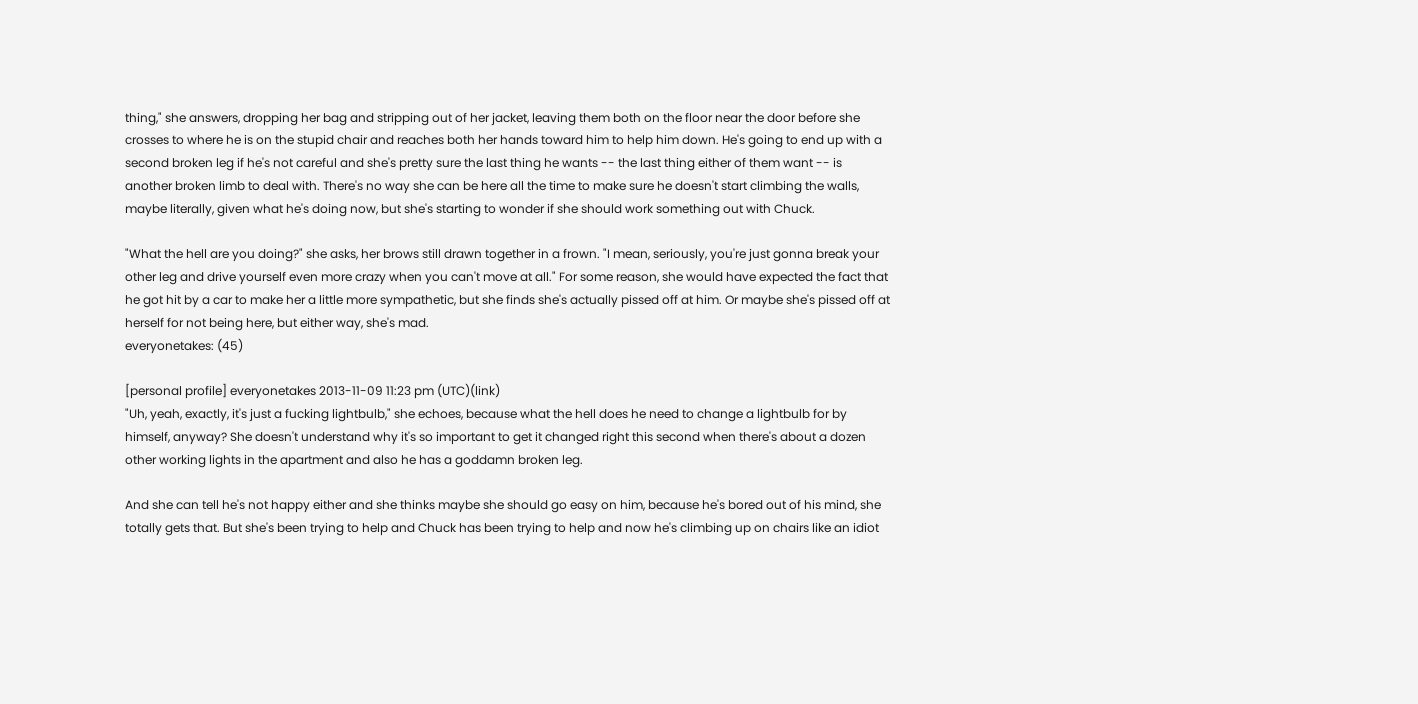thing," she answers, dropping her bag and stripping out of her jacket, leaving them both on the floor near the door before she crosses to where he is on the stupid chair and reaches both her hands toward him to help him down. He's going to end up with a second broken leg if he's not careful and she's pretty sure the last thing he wants -- the last thing either of them want -- is another broken limb to deal with. There's no way she can be here all the time to make sure he doesn't start climbing the walls, maybe literally, given what he's doing now, but she's starting to wonder if she should work something out with Chuck.

"What the hell are you doing?" she asks, her brows still drawn together in a frown. "I mean, seriously, you're just gonna break your other leg and drive yourself even more crazy when you can't move at all." For some reason, she would have expected the fact that he got hit by a car to make her a little more sympathetic, but she finds she's actually pissed off at him. Or maybe she's pissed off at herself for not being here, but either way, she's mad.
everyonetakes: (45)

[personal profile] everyonetakes 2013-11-09 11:23 pm (UTC)(link)
"Uh, yeah, exactly, it's just a fucking lightbulb," she echoes, because what the hell does he need to change a lightbulb for by himself, anyway? She doesn't understand why it's so important to get it changed right this second when there's about a dozen other working lights in the apartment and also he has a goddamn broken leg.

And she can tell he's not happy either and she thinks maybe she should go easy on him, because he's bored out of his mind, she totally gets that. But she's been trying to help and Chuck has been trying to help and now he's climbing up on chairs like an idiot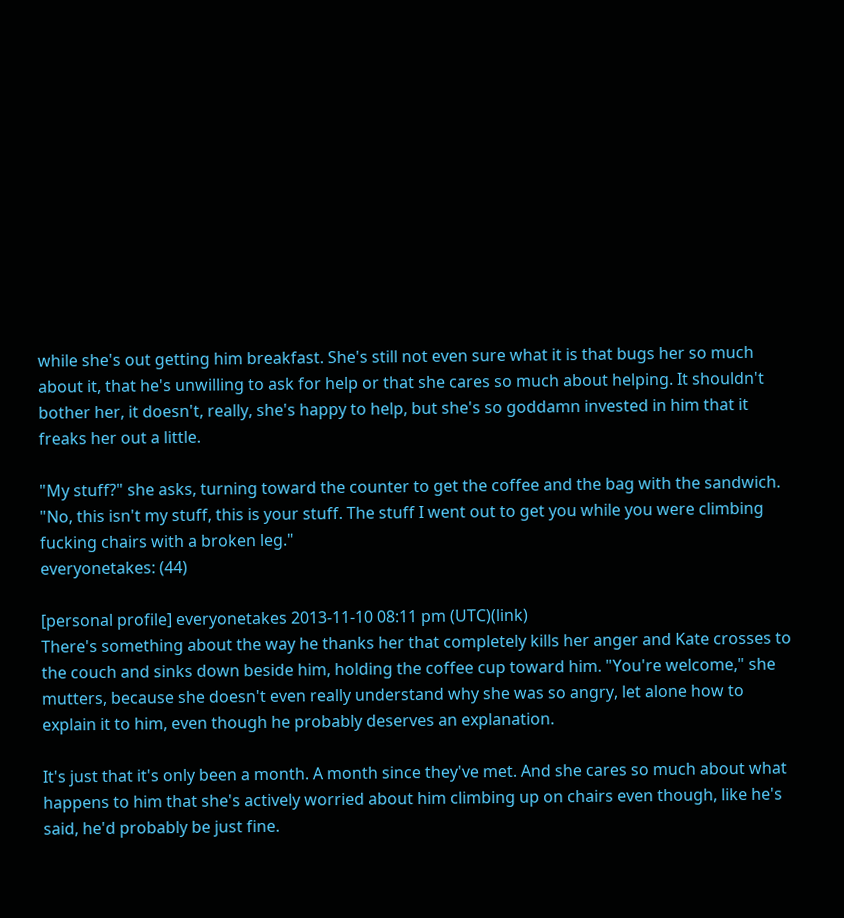while she's out getting him breakfast. She's still not even sure what it is that bugs her so much about it, that he's unwilling to ask for help or that she cares so much about helping. It shouldn't bother her, it doesn't, really, she's happy to help, but she's so goddamn invested in him that it freaks her out a little.

"My stuff?" she asks, turning toward the counter to get the coffee and the bag with the sandwich. "No, this isn't my stuff, this is your stuff. The stuff I went out to get you while you were climbing fucking chairs with a broken leg."
everyonetakes: (44)

[personal profile] everyonetakes 2013-11-10 08:11 pm (UTC)(link)
There's something about the way he thanks her that completely kills her anger and Kate crosses to the couch and sinks down beside him, holding the coffee cup toward him. "You're welcome," she mutters, because she doesn't even really understand why she was so angry, let alone how to explain it to him, even though he probably deserves an explanation.

It's just that it's only been a month. A month since they've met. And she cares so much about what happens to him that she's actively worried about him climbing up on chairs even though, like he's said, he'd probably be just fine.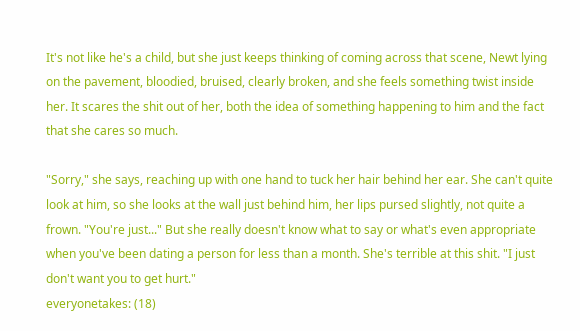It's not like he's a child, but she just keeps thinking of coming across that scene, Newt lying on the pavement, bloodied, bruised, clearly broken, and she feels something twist inside her. It scares the shit out of her, both the idea of something happening to him and the fact that she cares so much.

"Sorry," she says, reaching up with one hand to tuck her hair behind her ear. She can't quite look at him, so she looks at the wall just behind him, her lips pursed slightly, not quite a frown. "You're just..." But she really doesn't know what to say or what's even appropriate when you've been dating a person for less than a month. She's terrible at this shit. "I just don't want you to get hurt."
everyonetakes: (18)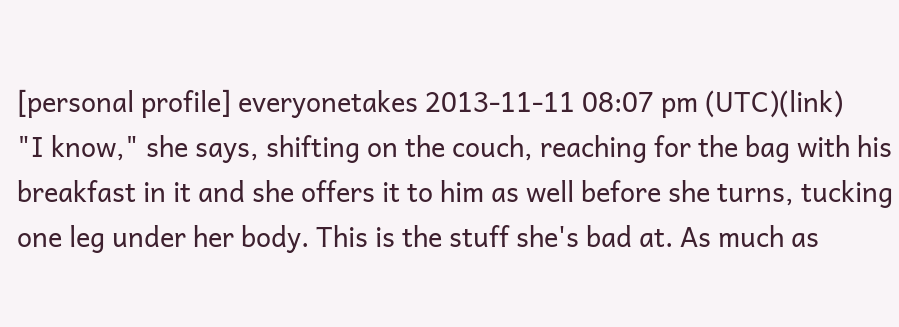[personal profile] everyonetakes 2013-11-11 08:07 pm (UTC)(link)
"I know," she says, shifting on the couch, reaching for the bag with his breakfast in it and she offers it to him as well before she turns, tucking one leg under her body. This is the stuff she's bad at. As much as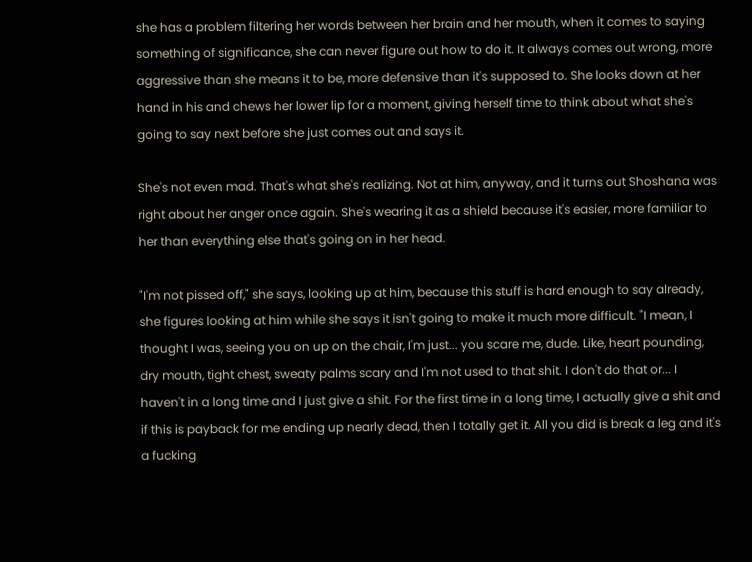she has a problem filtering her words between her brain and her mouth, when it comes to saying something of significance, she can never figure out how to do it. It always comes out wrong, more aggressive than she means it to be, more defensive than it's supposed to. She looks down at her hand in his and chews her lower lip for a moment, giving herself time to think about what she's going to say next before she just comes out and says it.

She's not even mad. That's what she's realizing. Not at him, anyway, and it turns out Shoshana was right about her anger once again. She's wearing it as a shield because it's easier, more familiar to her than everything else that's going on in her head.

"I'm not pissed off," she says, looking up at him, because this stuff is hard enough to say already, she figures looking at him while she says it isn't going to make it much more difficult. "I mean, I thought I was, seeing you on up on the chair, I'm just... you scare me, dude. Like, heart pounding, dry mouth, tight chest, sweaty palms scary and I'm not used to that shit. I don't do that or... I haven't in a long time and I just give a shit. For the first time in a long time, I actually give a shit and if this is payback for me ending up nearly dead, then I totally get it. All you did is break a leg and it's a fucking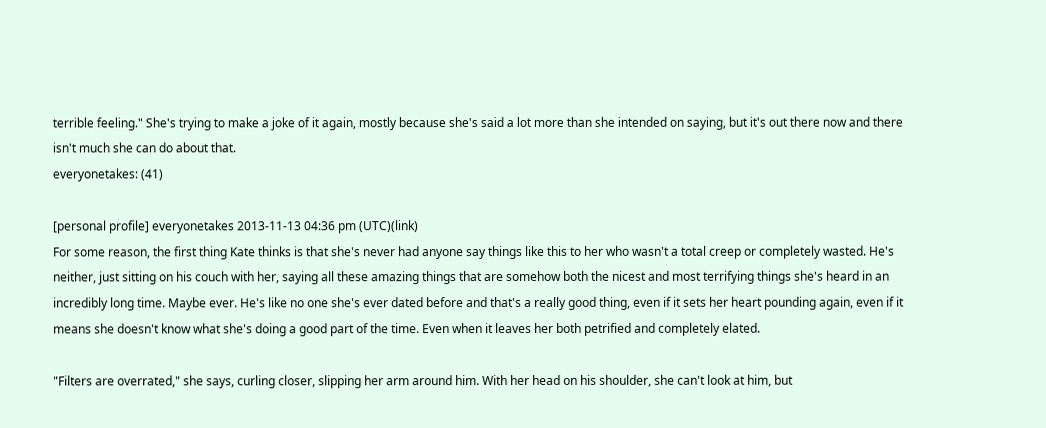terrible feeling." She's trying to make a joke of it again, mostly because she's said a lot more than she intended on saying, but it's out there now and there isn't much she can do about that.
everyonetakes: (41)

[personal profile] everyonetakes 2013-11-13 04:36 pm (UTC)(link)
For some reason, the first thing Kate thinks is that she's never had anyone say things like this to her who wasn't a total creep or completely wasted. He's neither, just sitting on his couch with her, saying all these amazing things that are somehow both the nicest and most terrifying things she's heard in an incredibly long time. Maybe ever. He's like no one she's ever dated before and that's a really good thing, even if it sets her heart pounding again, even if it means she doesn't know what she's doing a good part of the time. Even when it leaves her both petrified and completely elated.

"Filters are overrated," she says, curling closer, slipping her arm around him. With her head on his shoulder, she can't look at him, but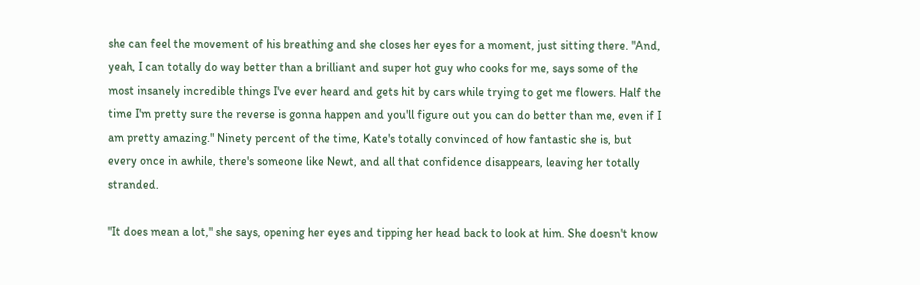she can feel the movement of his breathing and she closes her eyes for a moment, just sitting there. "And, yeah, I can totally do way better than a brilliant and super hot guy who cooks for me, says some of the most insanely incredible things I've ever heard and gets hit by cars while trying to get me flowers. Half the time I'm pretty sure the reverse is gonna happen and you'll figure out you can do better than me, even if I am pretty amazing." Ninety percent of the time, Kate's totally convinced of how fantastic she is, but every once in awhile, there's someone like Newt, and all that confidence disappears, leaving her totally stranded.

"It does mean a lot," she says, opening her eyes and tipping her head back to look at him. She doesn't know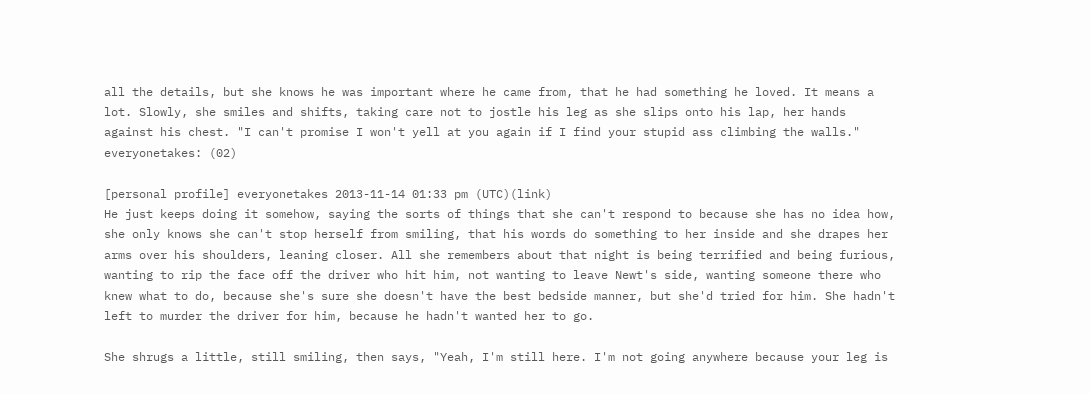all the details, but she knows he was important where he came from, that he had something he loved. It means a lot. Slowly, she smiles and shifts, taking care not to jostle his leg as she slips onto his lap, her hands against his chest. "I can't promise I won't yell at you again if I find your stupid ass climbing the walls."
everyonetakes: (02)

[personal profile] everyonetakes 2013-11-14 01:33 pm (UTC)(link)
He just keeps doing it somehow, saying the sorts of things that she can't respond to because she has no idea how, she only knows she can't stop herself from smiling, that his words do something to her inside and she drapes her arms over his shoulders, leaning closer. All she remembers about that night is being terrified and being furious, wanting to rip the face off the driver who hit him, not wanting to leave Newt's side, wanting someone there who knew what to do, because she's sure she doesn't have the best bedside manner, but she'd tried for him. She hadn't left to murder the driver for him, because he hadn't wanted her to go.

She shrugs a little, still smiling, then says, "Yeah, I'm still here. I'm not going anywhere because your leg is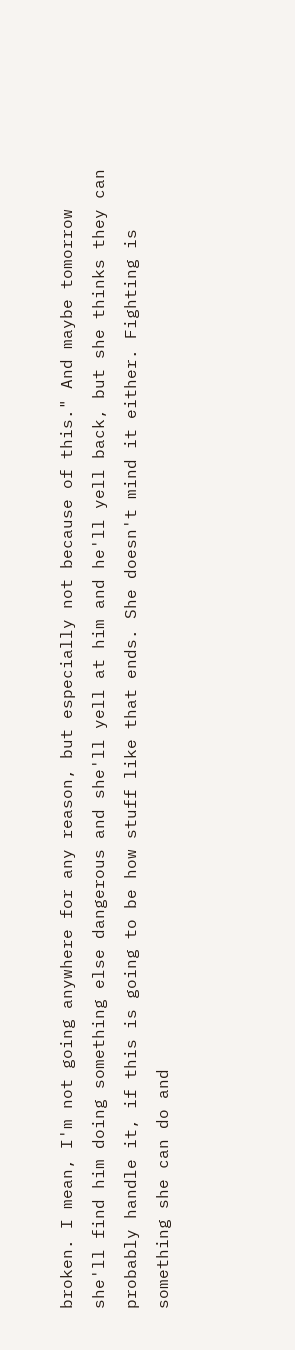broken. I mean, I'm not going anywhere for any reason, but especially not because of this." And maybe tomorrow she'll find him doing something else dangerous and she'll yell at him and he'll yell back, but she thinks they can probably handle it, if this is going to be how stuff like that ends. She doesn't mind it either. Fighting is something she can do and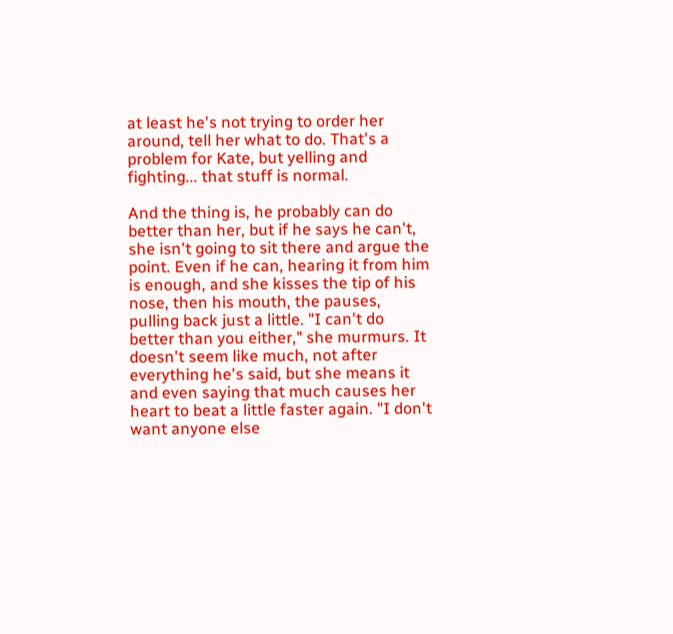at least he's not trying to order her around, tell her what to do. That's a problem for Kate, but yelling and fighting... that stuff is normal.

And the thing is, he probably can do better than her, but if he says he can't, she isn't going to sit there and argue the point. Even if he can, hearing it from him is enough, and she kisses the tip of his nose, then his mouth, the pauses, pulling back just a little. "I can't do better than you either," she murmurs. It doesn't seem like much, not after everything he's said, but she means it and even saying that much causes her heart to beat a little faster again. "I don't want anyone else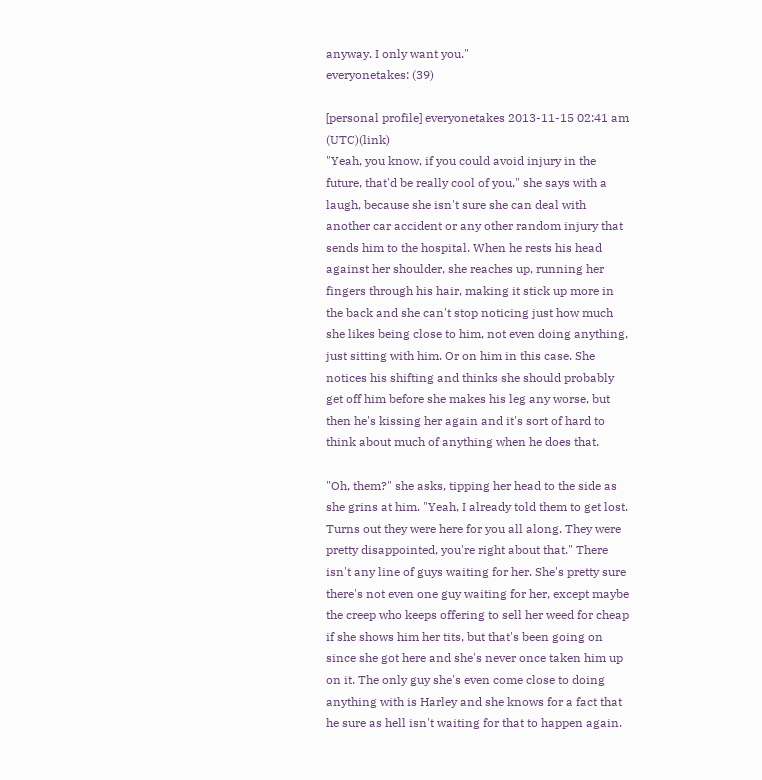anyway. I only want you."
everyonetakes: (39)

[personal profile] everyonetakes 2013-11-15 02:41 am (UTC)(link)
"Yeah, you know, if you could avoid injury in the future, that'd be really cool of you," she says with a laugh, because she isn't sure she can deal with another car accident or any other random injury that sends him to the hospital. When he rests his head against her shoulder, she reaches up, running her fingers through his hair, making it stick up more in the back and she can't stop noticing just how much she likes being close to him, not even doing anything, just sitting with him. Or on him in this case. She notices his shifting and thinks she should probably get off him before she makes his leg any worse, but then he's kissing her again and it's sort of hard to think about much of anything when he does that.

"Oh, them?" she asks, tipping her head to the side as she grins at him. "Yeah, I already told them to get lost. Turns out they were here for you all along. They were pretty disappointed, you're right about that." There isn't any line of guys waiting for her. She's pretty sure there's not even one guy waiting for her, except maybe the creep who keeps offering to sell her weed for cheap if she shows him her tits, but that's been going on since she got here and she's never once taken him up on it. The only guy she's even come close to doing anything with is Harley and she knows for a fact that he sure as hell isn't waiting for that to happen again.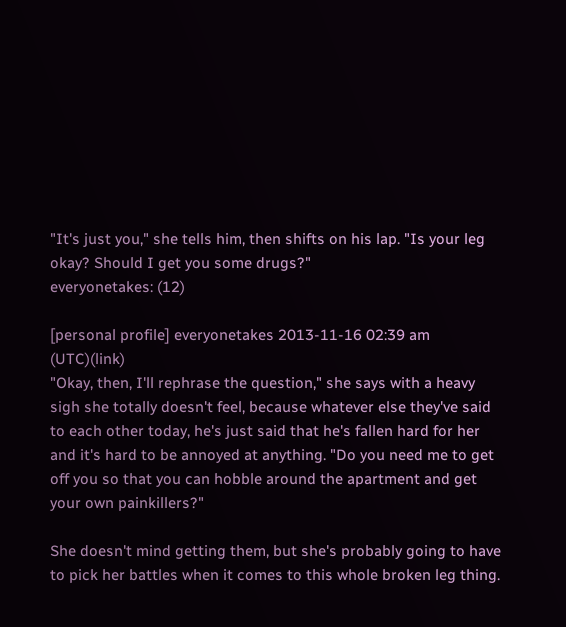"It's just you," she tells him, then shifts on his lap. "Is your leg okay? Should I get you some drugs?"
everyonetakes: (12)

[personal profile] everyonetakes 2013-11-16 02:39 am (UTC)(link)
"Okay, then, I'll rephrase the question," she says with a heavy sigh she totally doesn't feel, because whatever else they've said to each other today, he's just said that he's fallen hard for her and it's hard to be annoyed at anything. "Do you need me to get off you so that you can hobble around the apartment and get your own painkillers?"

She doesn't mind getting them, but she's probably going to have to pick her battles when it comes to this whole broken leg thing.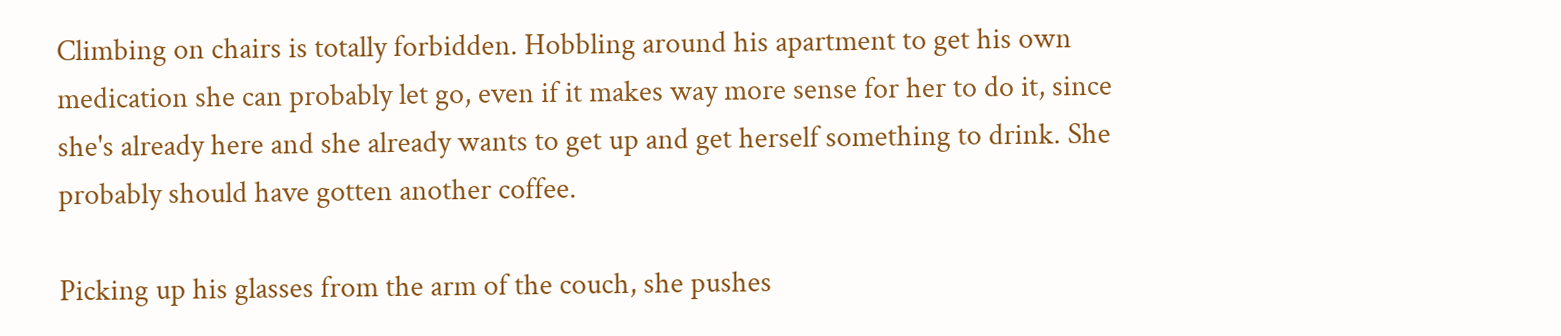Climbing on chairs is totally forbidden. Hobbling around his apartment to get his own medication she can probably let go, even if it makes way more sense for her to do it, since she's already here and she already wants to get up and get herself something to drink. She probably should have gotten another coffee.

Picking up his glasses from the arm of the couch, she pushes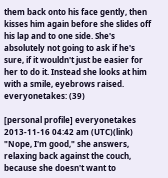them back onto his face gently, then kisses him again before she slides off his lap and to one side. She's absolutely not going to ask if he's sure, if it wouldn't just be easier for her to do it. Instead she looks at him with a smile, eyebrows raised.
everyonetakes: (39)

[personal profile] everyonetakes 2013-11-16 04:42 am (UTC)(link)
"Nope, I'm good," she answers, relaxing back against the couch, because she doesn't want to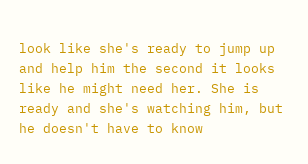look like she's ready to jump up and help him the second it looks like he might need her. She is ready and she's watching him, but he doesn't have to know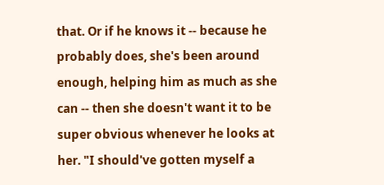that. Or if he knows it -- because he probably does, she's been around enough, helping him as much as she can -- then she doesn't want it to be super obvious whenever he looks at her. "I should've gotten myself a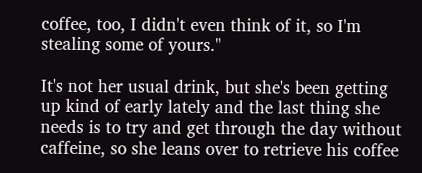coffee, too, I didn't even think of it, so I'm stealing some of yours."

It's not her usual drink, but she's been getting up kind of early lately and the last thing she needs is to try and get through the day without caffeine, so she leans over to retrieve his coffee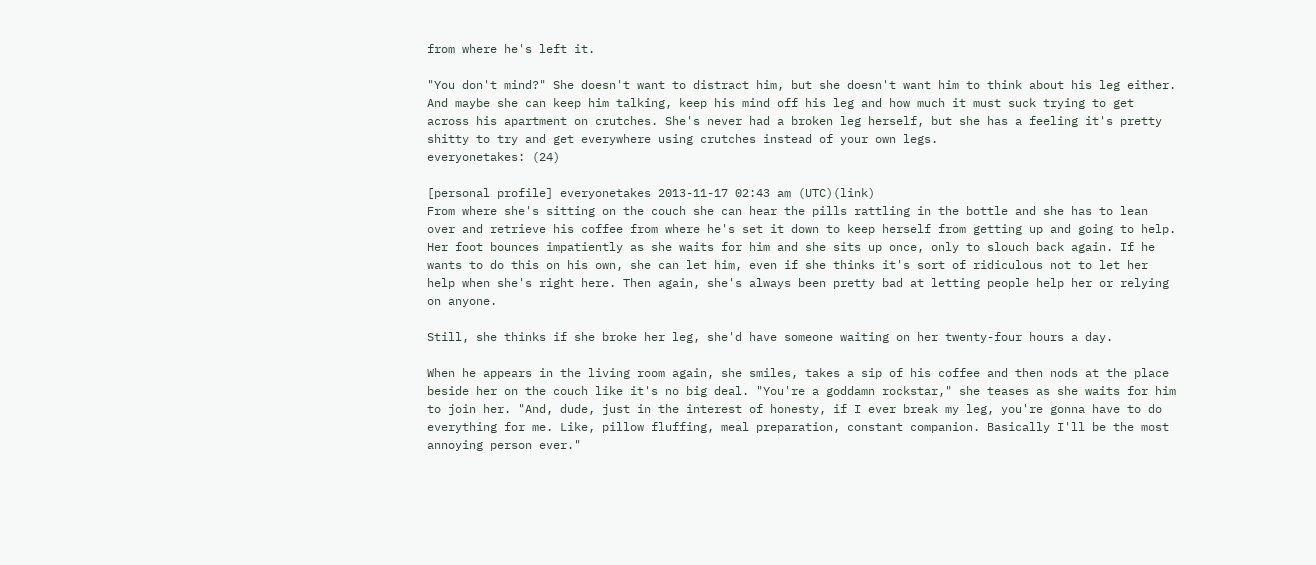from where he's left it.

"You don't mind?" She doesn't want to distract him, but she doesn't want him to think about his leg either. And maybe she can keep him talking, keep his mind off his leg and how much it must suck trying to get across his apartment on crutches. She's never had a broken leg herself, but she has a feeling it's pretty shitty to try and get everywhere using crutches instead of your own legs.
everyonetakes: (24)

[personal profile] everyonetakes 2013-11-17 02:43 am (UTC)(link)
From where she's sitting on the couch she can hear the pills rattling in the bottle and she has to lean over and retrieve his coffee from where he's set it down to keep herself from getting up and going to help. Her foot bounces impatiently as she waits for him and she sits up once, only to slouch back again. If he wants to do this on his own, she can let him, even if she thinks it's sort of ridiculous not to let her help when she's right here. Then again, she's always been pretty bad at letting people help her or relying on anyone.

Still, she thinks if she broke her leg, she'd have someone waiting on her twenty-four hours a day.

When he appears in the living room again, she smiles, takes a sip of his coffee and then nods at the place beside her on the couch like it's no big deal. "You're a goddamn rockstar," she teases as she waits for him to join her. "And, dude, just in the interest of honesty, if I ever break my leg, you're gonna have to do everything for me. Like, pillow fluffing, meal preparation, constant companion. Basically I'll be the most annoying person ever."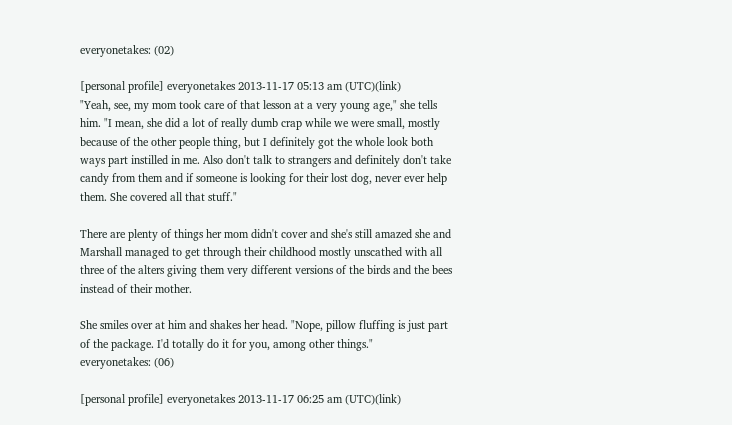everyonetakes: (02)

[personal profile] everyonetakes 2013-11-17 05:13 am (UTC)(link)
"Yeah, see, my mom took care of that lesson at a very young age," she tells him. "I mean, she did a lot of really dumb crap while we were small, mostly because of the other people thing, but I definitely got the whole look both ways part instilled in me. Also don't talk to strangers and definitely don't take candy from them and if someone is looking for their lost dog, never ever help them. She covered all that stuff."

There are plenty of things her mom didn't cover and she's still amazed she and Marshall managed to get through their childhood mostly unscathed with all three of the alters giving them very different versions of the birds and the bees instead of their mother.

She smiles over at him and shakes her head. "Nope, pillow fluffing is just part of the package. I'd totally do it for you, among other things."
everyonetakes: (06)

[personal profile] everyonetakes 2013-11-17 06:25 am (UTC)(link)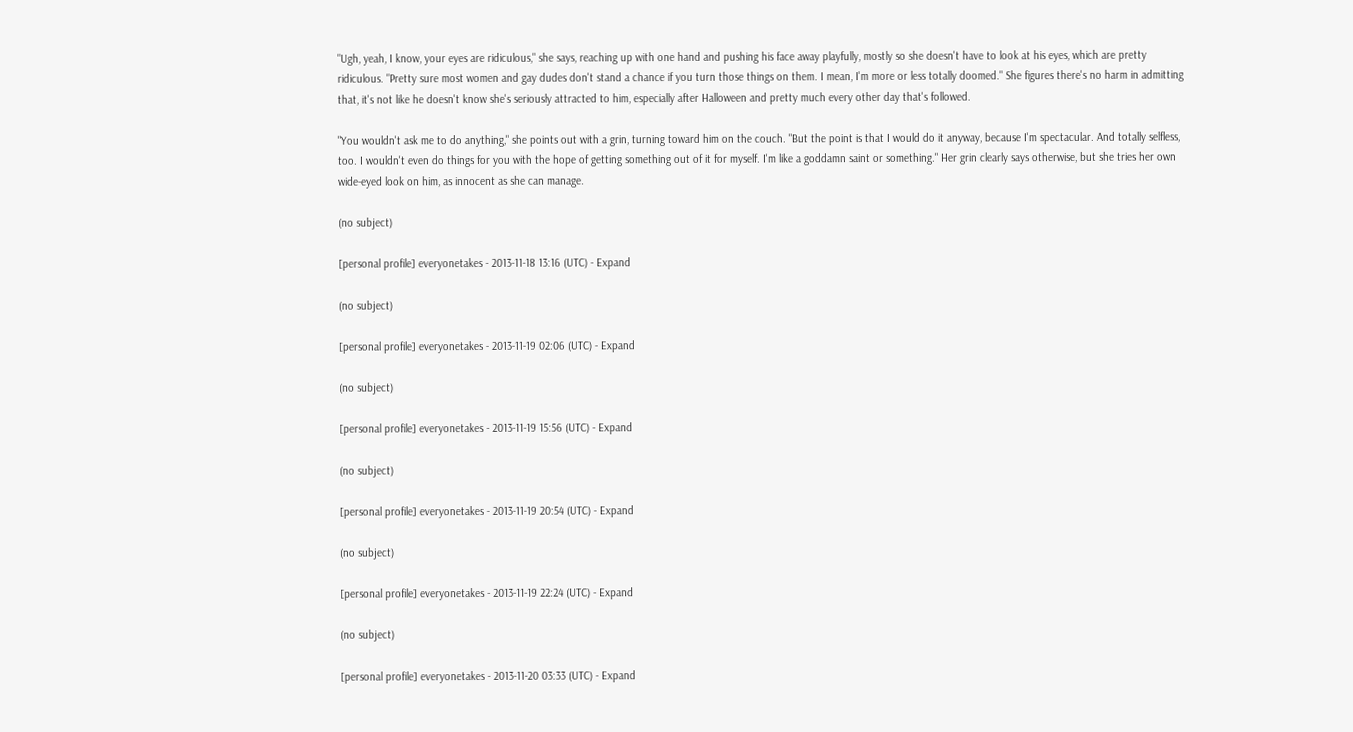"Ugh, yeah, I know, your eyes are ridiculous," she says, reaching up with one hand and pushing his face away playfully, mostly so she doesn't have to look at his eyes, which are pretty ridiculous. "Pretty sure most women and gay dudes don't stand a chance if you turn those things on them. I mean, I'm more or less totally doomed." She figures there's no harm in admitting that, it's not like he doesn't know she's seriously attracted to him, especially after Halloween and pretty much every other day that's followed.

"You wouldn't ask me to do anything," she points out with a grin, turning toward him on the couch. "But the point is that I would do it anyway, because I'm spectacular. And totally selfless, too. I wouldn't even do things for you with the hope of getting something out of it for myself. I'm like a goddamn saint or something." Her grin clearly says otherwise, but she tries her own wide-eyed look on him, as innocent as she can manage.

(no subject)

[personal profile] everyonetakes - 2013-11-18 13:16 (UTC) - Expand

(no subject)

[personal profile] everyonetakes - 2013-11-19 02:06 (UTC) - Expand

(no subject)

[personal profile] everyonetakes - 2013-11-19 15:56 (UTC) - Expand

(no subject)

[personal profile] everyonetakes - 2013-11-19 20:54 (UTC) - Expand

(no subject)

[personal profile] everyonetakes - 2013-11-19 22:24 (UTC) - Expand

(no subject)

[personal profile] everyonetakes - 2013-11-20 03:33 (UTC) - Expand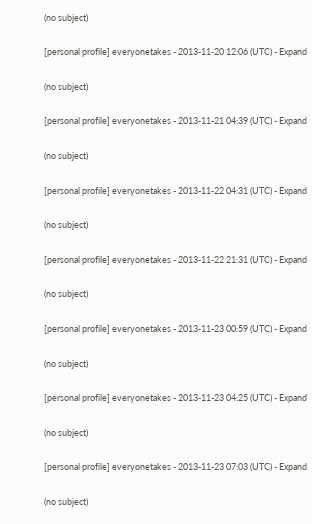(no subject)

[personal profile] everyonetakes - 2013-11-20 12:06 (UTC) - Expand

(no subject)

[personal profile] everyonetakes - 2013-11-21 04:39 (UTC) - Expand

(no subject)

[personal profile] everyonetakes - 2013-11-22 04:31 (UTC) - Expand

(no subject)

[personal profile] everyonetakes - 2013-11-22 21:31 (UTC) - Expand

(no subject)

[personal profile] everyonetakes - 2013-11-23 00:59 (UTC) - Expand

(no subject)

[personal profile] everyonetakes - 2013-11-23 04:25 (UTC) - Expand

(no subject)

[personal profile] everyonetakes - 2013-11-23 07:03 (UTC) - Expand

(no subject)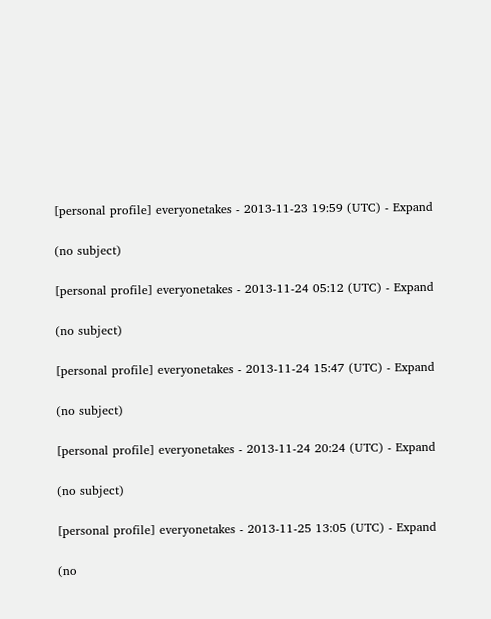[personal profile] everyonetakes - 2013-11-23 19:59 (UTC) - Expand

(no subject)

[personal profile] everyonetakes - 2013-11-24 05:12 (UTC) - Expand

(no subject)

[personal profile] everyonetakes - 2013-11-24 15:47 (UTC) - Expand

(no subject)

[personal profile] everyonetakes - 2013-11-24 20:24 (UTC) - Expand

(no subject)

[personal profile] everyonetakes - 2013-11-25 13:05 (UTC) - Expand

(no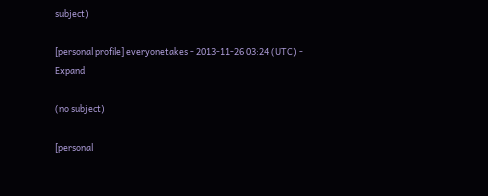subject)

[personal profile] everyonetakes - 2013-11-26 03:24 (UTC) - Expand

(no subject)

[personal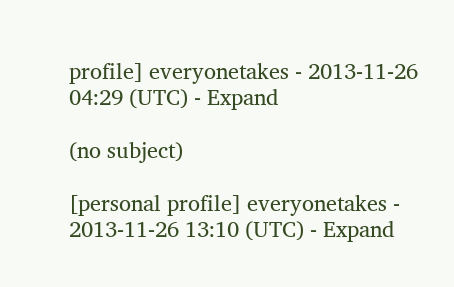profile] everyonetakes - 2013-11-26 04:29 (UTC) - Expand

(no subject)

[personal profile] everyonetakes - 2013-11-26 13:10 (UTC) - Expand